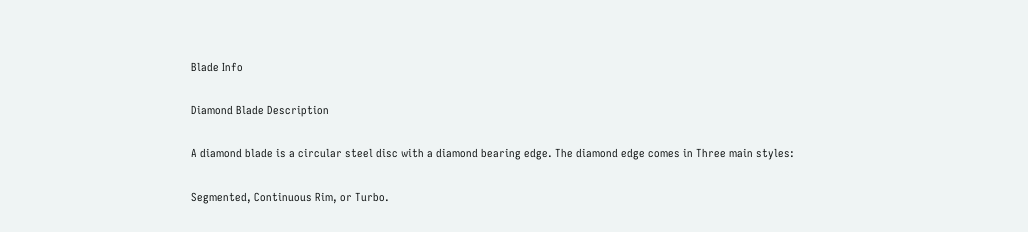Blade Info

Diamond Blade Description

A diamond blade is a circular steel disc with a diamond bearing edge. The diamond edge comes in Three main styles:

Segmented, Continuous Rim, or Turbo.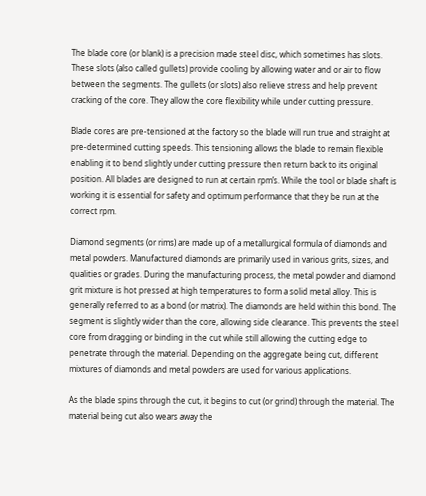The blade core (or blank) is a precision made steel disc, which sometimes has slots. These slots (also called gullets) provide cooling by allowing water and or air to flow between the segments. The gullets (or slots) also relieve stress and help prevent cracking of the core. They allow the core flexibility while under cutting pressure.

Blade cores are pre-tensioned at the factory so the blade will run true and straight at pre-determined cutting speeds. This tensioning allows the blade to remain flexible enabling it to bend slightly under cutting pressure then return back to its original position. All blades are designed to run at certain rpm’s. While the tool or blade shaft is working it is essential for safety and optimum performance that they be run at the correct rpm.

Diamond segments (or rims) are made up of a metallurgical formula of diamonds and metal powders. Manufactured diamonds are primarily used in various grits, sizes, and qualities or grades. During the manufacturing process, the metal powder and diamond grit mixture is hot pressed at high temperatures to form a solid metal alloy. This is generally referred to as a bond (or matrix). The diamonds are held within this bond. The segment is slightly wider than the core, allowing side clearance. This prevents the steel core from dragging or binding in the cut while still allowing the cutting edge to penetrate through the material. Depending on the aggregate being cut, different mixtures of diamonds and metal powders are used for various applications.

As the blade spins through the cut, it begins to cut (or grind) through the material. The material being cut also wears away the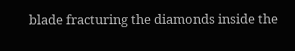blade fracturing the diamonds inside the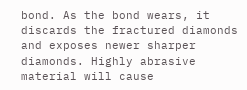bond. As the bond wears, it discards the fractured diamonds and exposes newer sharper diamonds. Highly abrasive material will cause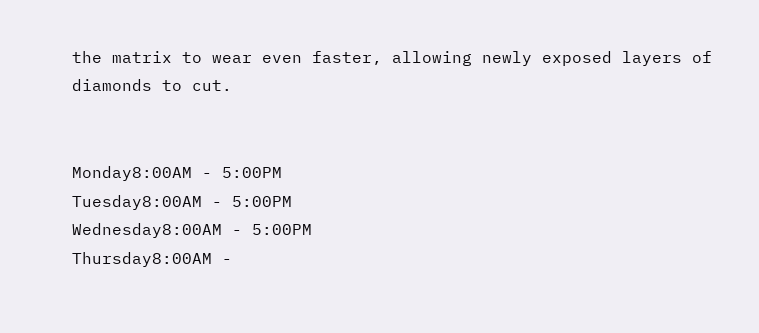the matrix to wear even faster, allowing newly exposed layers of diamonds to cut.


Monday8:00AM - 5:00PM
Tuesday8:00AM - 5:00PM
Wednesday8:00AM - 5:00PM
Thursday8:00AM -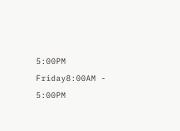5:00PM
Friday8:00AM - 5:00PM